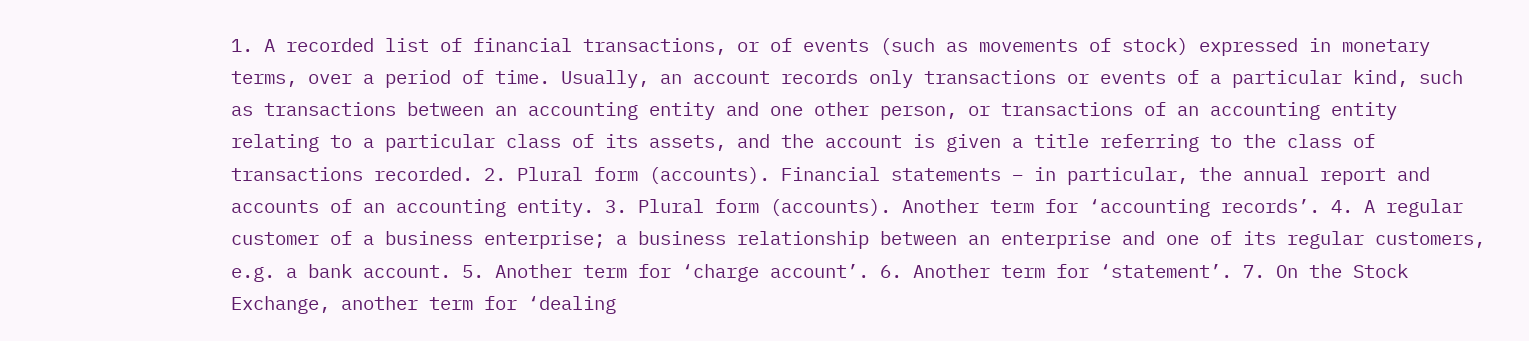1. A recorded list of financial transactions, or of events (such as movements of stock) expressed in monetary terms, over a period of time. Usually, an account records only transactions or events of a particular kind, such as transactions between an accounting entity and one other person, or transactions of an accounting entity relating to a particular class of its assets, and the account is given a title referring to the class of transactions recorded. 2. Plural form (accounts). Financial statements – in particular, the annual report and accounts of an accounting entity. 3. Plural form (accounts). Another term for ‘accounting records’. 4. A regular customer of a business enterprise; a business relationship between an enterprise and one of its regular customers, e.g. a bank account. 5. Another term for ‘charge account’. 6. Another term for ‘statement’. 7. On the Stock Exchange, another term for ‘dealing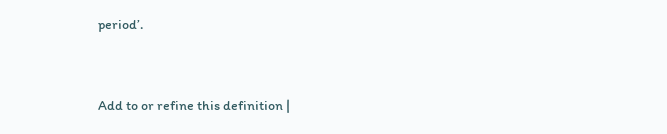period’.


Add to or refine this definition |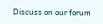Discuss on our forum